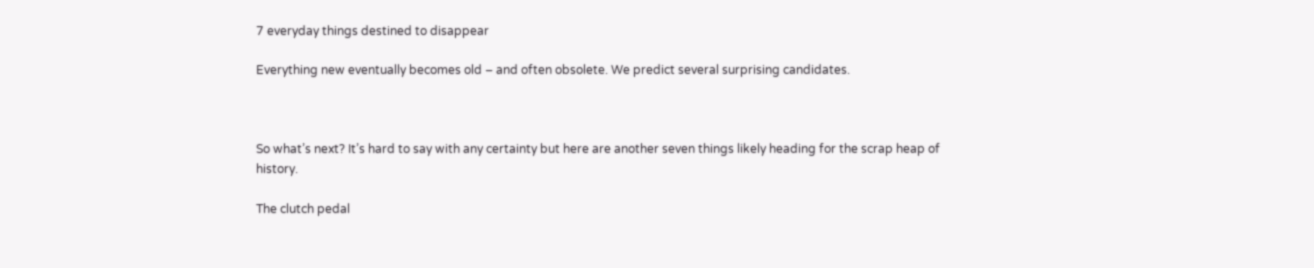7 everyday things destined to disappear

Everything new eventually becomes old – and often obsolete. We predict several surprising candidates.



So what’s next? It’s hard to say with any certainty but here are another seven things likely heading for the scrap heap of history.

The clutch pedal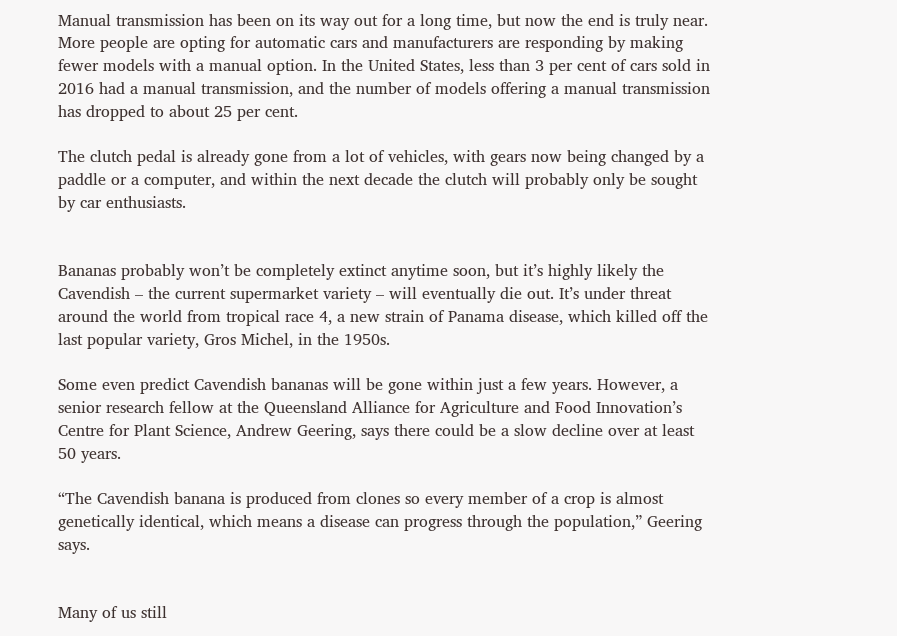Manual transmission has been on its way out for a long time, but now the end is truly near. More people are opting for automatic cars and manufacturers are responding by making fewer models with a manual option. In the United States, less than 3 per cent of cars sold in 2016 had a manual transmission, and the number of models offering a manual transmission has dropped to about 25 per cent.

The clutch pedal is already gone from a lot of vehicles, with gears now being changed by a paddle or a computer, and within the next decade the clutch will probably only be sought by car enthusiasts.


Bananas probably won’t be completely extinct anytime soon, but it’s highly likely the Cavendish – the current supermarket variety – will eventually die out. It’s under threat around the world from tropical race 4, a new strain of Panama disease, which killed off the last popular variety, Gros Michel, in the 1950s.

Some even predict Cavendish bananas will be gone within just a few years. However, a senior research fellow at the Queensland Alliance for Agriculture and Food Innovation’s Centre for Plant Science, Andrew Geering, says there could be a slow decline over at least 50 years.

“The Cavendish banana is produced from clones so every member of a crop is almost genetically identical, which means a disease can progress through the population,” Geering says.


Many of us still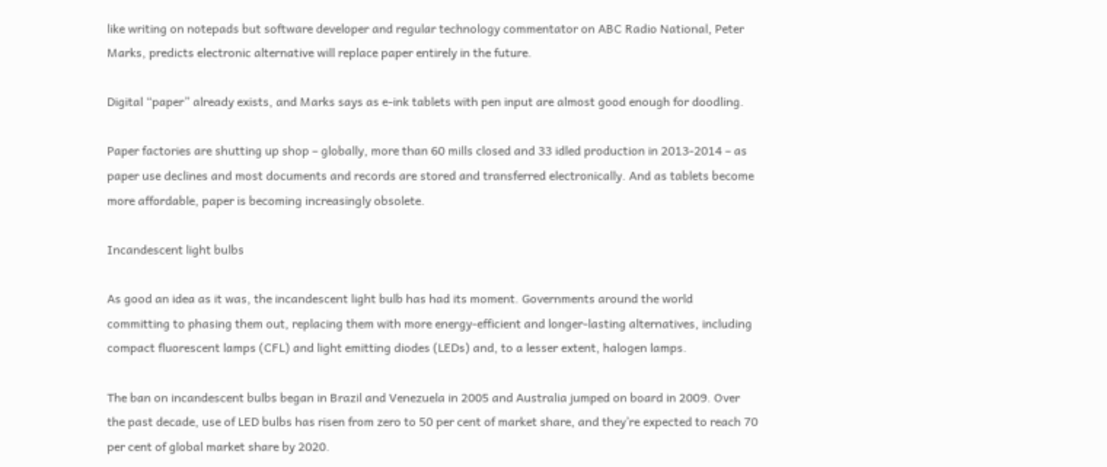like writing on notepads but software developer and regular technology commentator on ABC Radio National, Peter Marks, predicts electronic alternative will replace paper entirely in the future.

Digital “paper” already exists, and Marks says as e-ink tablets with pen input are almost good enough for doodling.

Paper factories are shutting up shop – globally, more than 60 mills closed and 33 idled production in 2013-2014 – as paper use declines and most documents and records are stored and transferred electronically. And as tablets become more affordable, paper is becoming increasingly obsolete.

Incandescent light bulbs

As good an idea as it was, the incandescent light bulb has had its moment. Governments around the world committing to phasing them out, replacing them with more energy-efficient and longer-lasting alternatives, including compact fluorescent lamps (CFL) and light emitting diodes (LEDs) and, to a lesser extent, halogen lamps.

The ban on incandescent bulbs began in Brazil and Venezuela in 2005 and Australia jumped on board in 2009. Over the past decade, use of LED bulbs has risen from zero to 50 per cent of market share, and they’re expected to reach 70 per cent of global market share by 2020.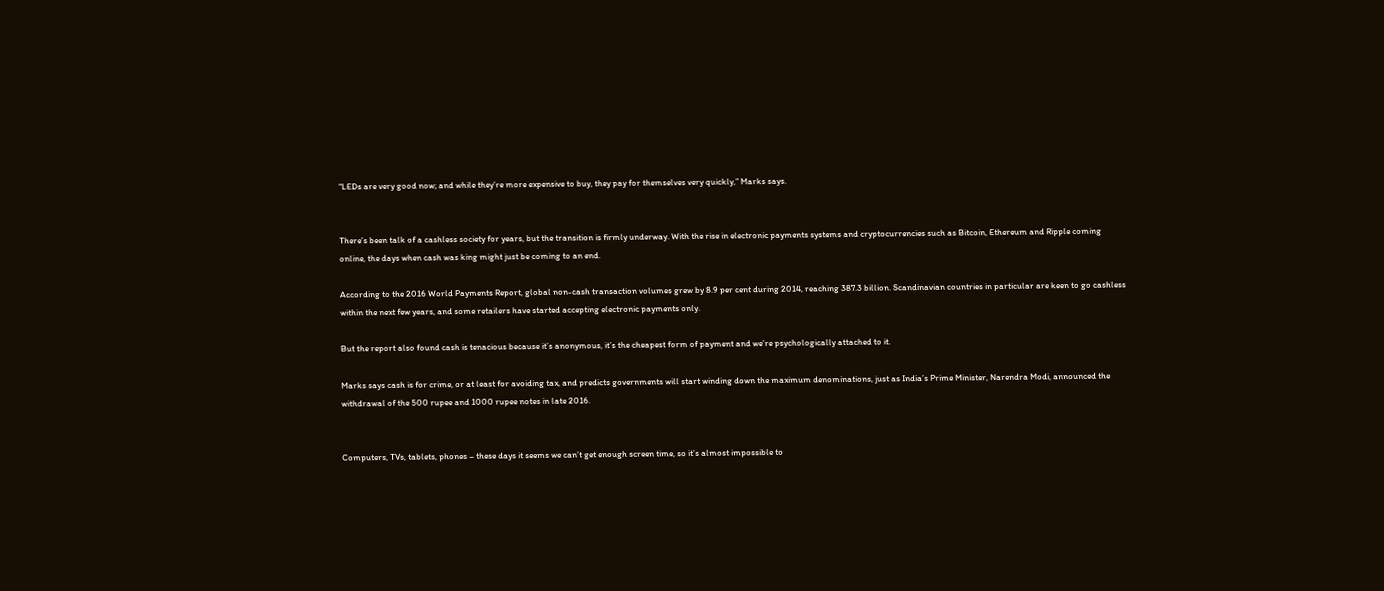“LEDs are very good now; and while they’re more expensive to buy, they pay for themselves very quickly,” Marks says.


There’s been talk of a cashless society for years, but the transition is firmly underway. With the rise in electronic payments systems and cryptocurrencies such as Bitcoin, Ethereum and Ripple coming online, the days when cash was king might just be coming to an end.

According to the 2016 World Payments Report, global non-cash transaction volumes grew by 8.9 per cent during 2014, reaching 387.3 billion. Scandinavian countries in particular are keen to go cashless within the next few years, and some retailers have started accepting electronic payments only.

But the report also found cash is tenacious because it’s anonymous, it’s the cheapest form of payment and we’re psychologically attached to it.

Marks says cash is for crime, or at least for avoiding tax, and predicts governments will start winding down the maximum denominations, just as India’s Prime Minister, Narendra Modi, announced the withdrawal of the 500 rupee and 1000 rupee notes in late 2016.


Computers, TVs, tablets, phones – these days it seems we can’t get enough screen time, so it’s almost impossible to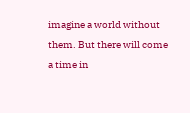imagine a world without them. But there will come a time in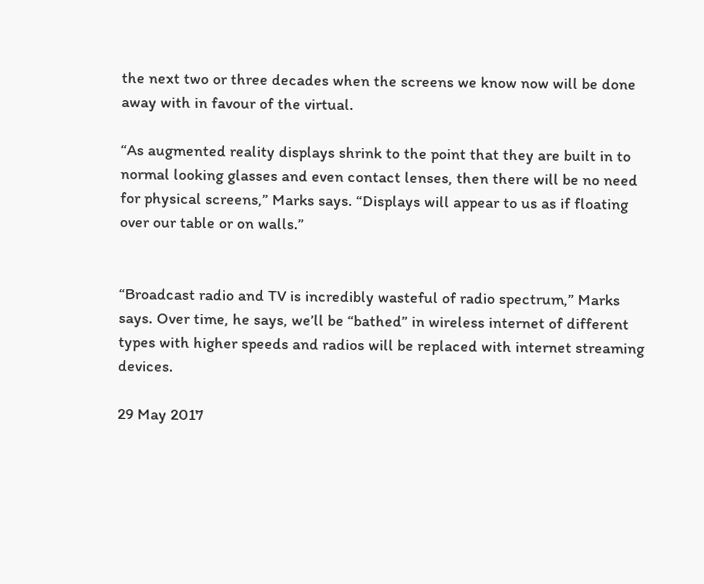the next two or three decades when the screens we know now will be done away with in favour of the virtual.

“As augmented reality displays shrink to the point that they are built in to normal looking glasses and even contact lenses, then there will be no need for physical screens,” Marks says. “Displays will appear to us as if floating over our table or on walls.”


“Broadcast radio and TV is incredibly wasteful of radio spectrum,” Marks says. Over time, he says, we’ll be “bathed” in wireless internet of different types with higher speeds and radios will be replaced with internet streaming devices.

29 May 2017